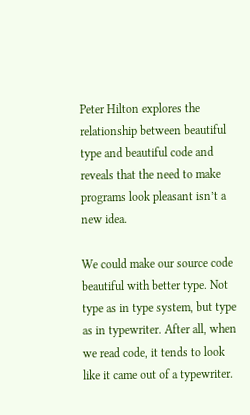Peter Hilton explores the relationship between beautiful type and beautiful code and reveals that the need to make programs look pleasant isn’t a new idea.

We could make our source code beautiful with better type. Not type as in type system, but type as in typewriter. After all, when we read code, it tends to look like it came out of a typewriter.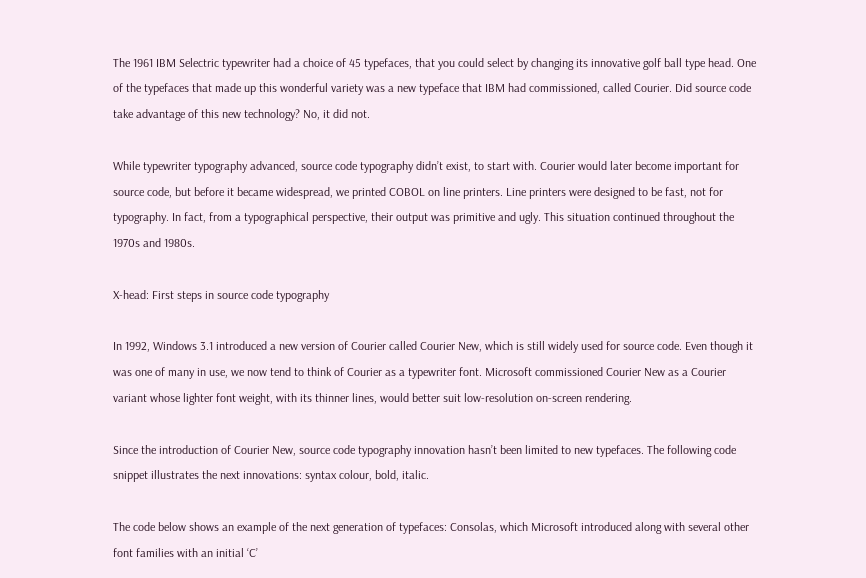The 1961 IBM Selectric typewriter had a choice of 45 typefaces, that you could select by changing its innovative golf ball type head. One of the typefaces that made up this wonderful variety was a new typeface that IBM had commissioned, called Courier. Did source code take advantage of this new technology? No, it did not.

While typewriter typography advanced, source code typography didn’t exist, to start with. Courier would later become important for source code, but before it became widespread, we printed COBOL on line printers. Line printers were designed to be fast, not for typography. In fact, from a typographical perspective, their output was primitive and ugly. This situation continued throughout the 1970s and 1980s.

X-head: First steps in source code typography

In 1992, Windows 3.1 introduced a new version of Courier called Courier New, which is still widely used for source code. Even though it was one of many in use, we now tend to think of Courier as a typewriter font. Microsoft commissioned Courier New as a Courier variant whose lighter font weight, with its thinner lines, would better suit low-resolution on-screen rendering.

Since the introduction of Courier New, source code typography innovation hasn’t been limited to new typefaces. The following code snippet illustrates the next innovations: syntax colour, bold, italic.

The code below shows an example of the next generation of typefaces: Consolas, which Microsoft introduced along with several other font families with an initial ‘C’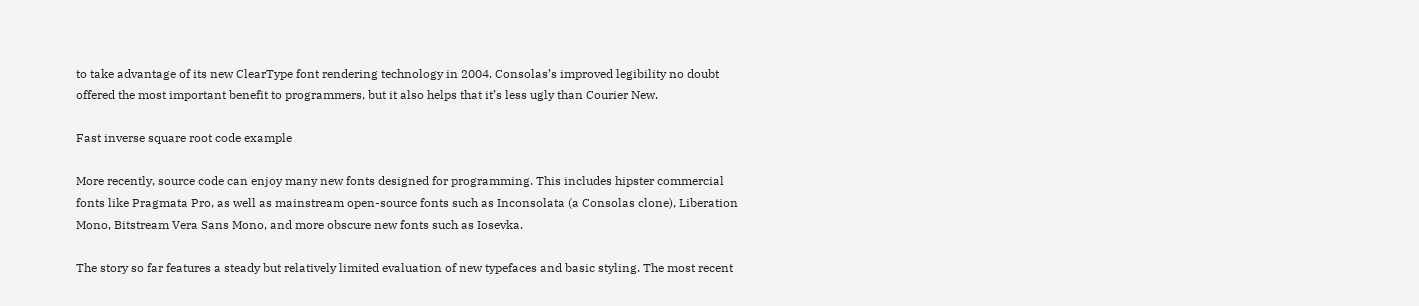to take advantage of its new ClearType font rendering technology in 2004. Consolas’s improved legibility no doubt offered the most important benefit to programmers, but it also helps that it’s less ugly than Courier New.

Fast inverse square root code example

More recently, source code can enjoy many new fonts designed for programming. This includes hipster commercial fonts like Pragmata Pro, as well as mainstream open-source fonts such as Inconsolata (a Consolas clone), Liberation Mono, Bitstream Vera Sans Mono, and more obscure new fonts such as Iosevka.

The story so far features a steady but relatively limited evaluation of new typefaces and basic styling. The most recent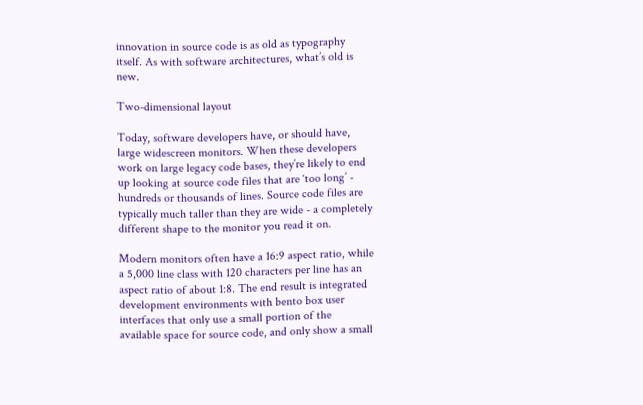innovation in source code is as old as typography itself. As with software architectures, what’s old is new.

Two-dimensional layout

Today, software developers have, or should have, large widescreen monitors. When these developers work on large legacy code bases, they’re likely to end up looking at source code files that are ‘too long’ - hundreds or thousands of lines. Source code files are typically much taller than they are wide - a completely different shape to the monitor you read it on.

Modern monitors often have a 16:9 aspect ratio, while a 5,000 line class with 120 characters per line has an aspect ratio of about 1:8. The end result is integrated development environments with bento box user interfaces that only use a small portion of the available space for source code, and only show a small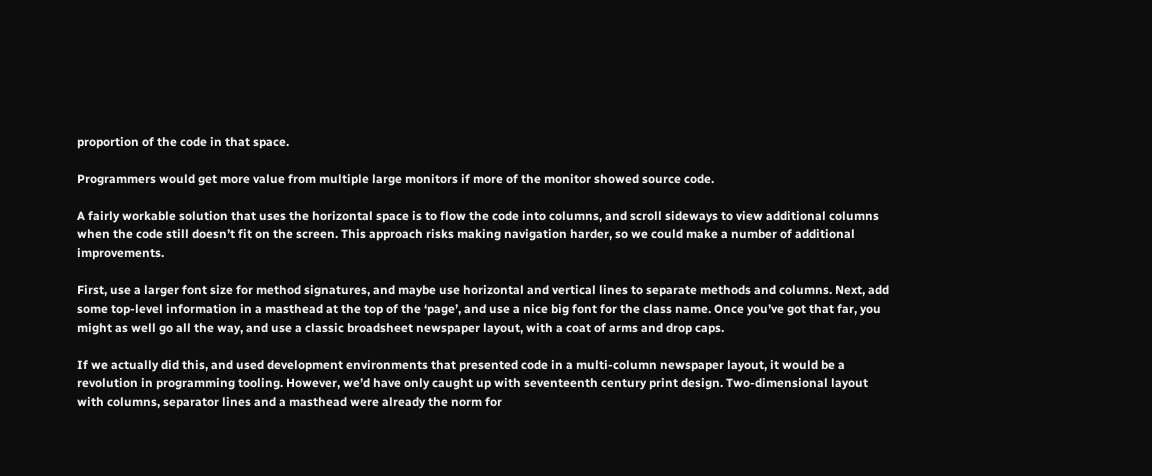proportion of the code in that space.

Programmers would get more value from multiple large monitors if more of the monitor showed source code.

A fairly workable solution that uses the horizontal space is to flow the code into columns, and scroll sideways to view additional columns when the code still doesn’t fit on the screen. This approach risks making navigation harder, so we could make a number of additional improvements.

First, use a larger font size for method signatures, and maybe use horizontal and vertical lines to separate methods and columns. Next, add some top-level information in a masthead at the top of the ‘page’, and use a nice big font for the class name. Once you’ve got that far, you might as well go all the way, and use a classic broadsheet newspaper layout, with a coat of arms and drop caps.

If we actually did this, and used development environments that presented code in a multi-column newspaper layout, it would be a revolution in programming tooling. However, we’d have only caught up with seventeenth century print design. Two-dimensional layout with columns, separator lines and a masthead were already the norm for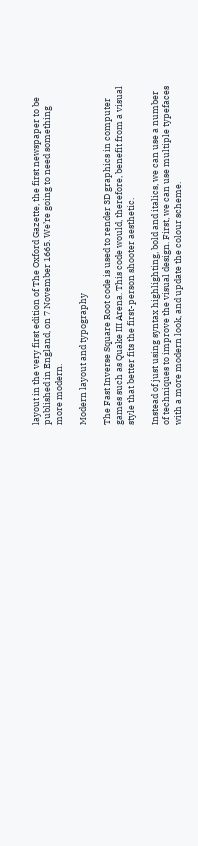layout in the very first edition of The Oxford Gazette, the first newspaper to be published in England, on 7 November 1665. We’re going to need something more modern.

Modern layout and typography

The Fast Inverse Square Root code is used to render 3D graphics in computer games such as Quake III Arena. This code would, therefore, benefit from a visual style that better fits the first-person shooter aesthetic.

Instead of just using syntax highlighting, bold and italics, we can use a number of techniques to improve the visual design. First, we can use multiple typefaces with a more modern look, and update the colour scheme.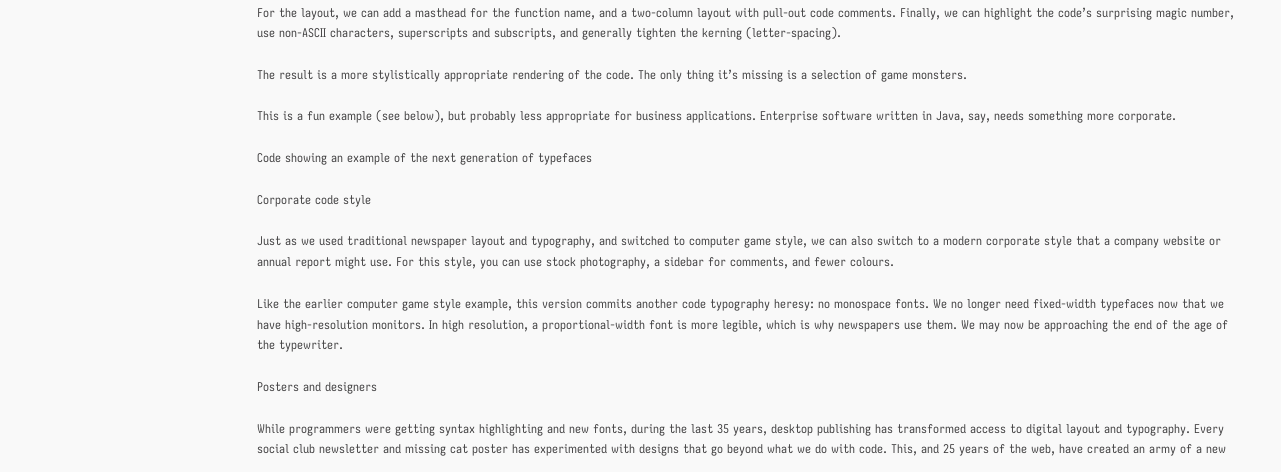For the layout, we can add a masthead for the function name, and a two-column layout with pull-out code comments. Finally, we can highlight the code’s surprising magic number, use non-ASCII characters, superscripts and subscripts, and generally tighten the kerning (letter-spacing).

The result is a more stylistically appropriate rendering of the code. The only thing it’s missing is a selection of game monsters.

This is a fun example (see below), but probably less appropriate for business applications. Enterprise software written in Java, say, needs something more corporate.

Code showing an example of the next generation of typefaces

Corporate code style

Just as we used traditional newspaper layout and typography, and switched to computer game style, we can also switch to a modern corporate style that a company website or annual report might use. For this style, you can use stock photography, a sidebar for comments, and fewer colours.

Like the earlier computer game style example, this version commits another code typography heresy: no monospace fonts. We no longer need fixed-width typefaces now that we have high-resolution monitors. In high resolution, a proportional-width font is more legible, which is why newspapers use them. We may now be approaching the end of the age of the typewriter.

Posters and designers

While programmers were getting syntax highlighting and new fonts, during the last 35 years, desktop publishing has transformed access to digital layout and typography. Every social club newsletter and missing cat poster has experimented with designs that go beyond what we do with code. This, and 25 years of the web, have created an army of a new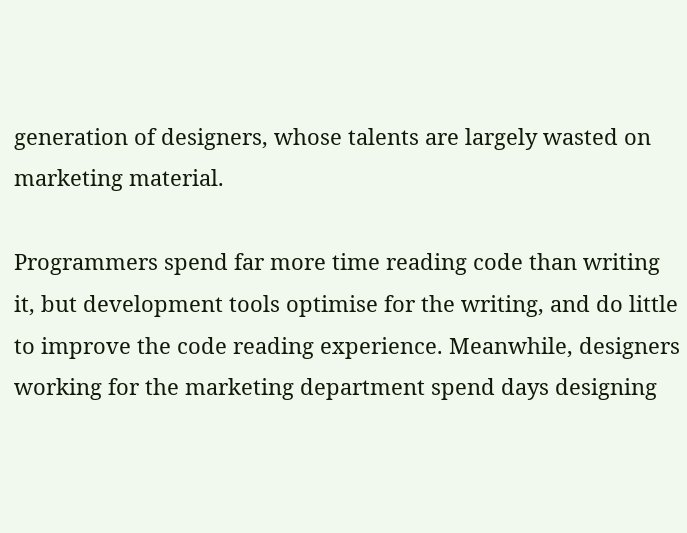generation of designers, whose talents are largely wasted on marketing material.

Programmers spend far more time reading code than writing it, but development tools optimise for the writing, and do little to improve the code reading experience. Meanwhile, designers working for the marketing department spend days designing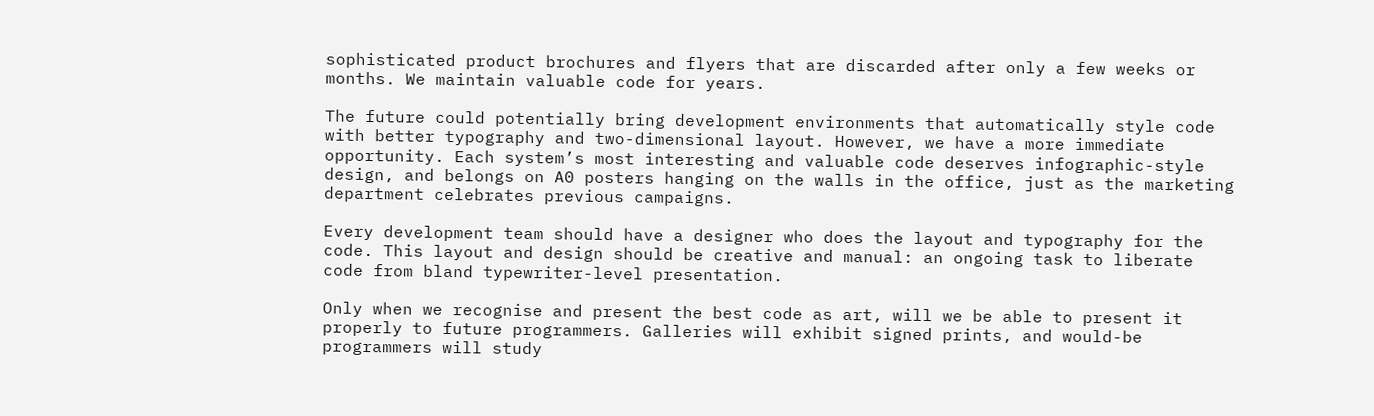sophisticated product brochures and flyers that are discarded after only a few weeks or months. We maintain valuable code for years.

The future could potentially bring development environments that automatically style code with better typography and two-dimensional layout. However, we have a more immediate opportunity. Each system’s most interesting and valuable code deserves infographic-style design, and belongs on A0 posters hanging on the walls in the office, just as the marketing department celebrates previous campaigns.

Every development team should have a designer who does the layout and typography for the code. This layout and design should be creative and manual: an ongoing task to liberate code from bland typewriter-level presentation.

Only when we recognise and present the best code as art, will we be able to present it properly to future programmers. Galleries will exhibit signed prints, and would-be programmers will study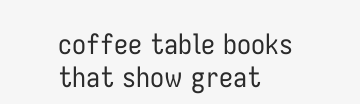coffee table books that show great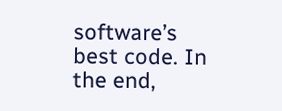software’s best code. In the end,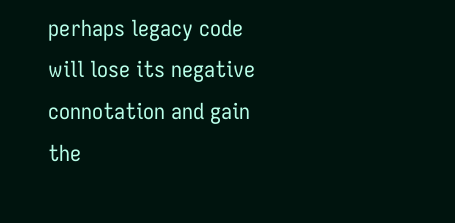perhaps legacy code will lose its negative connotation and gain the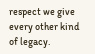respect we give every other kind of legacy.